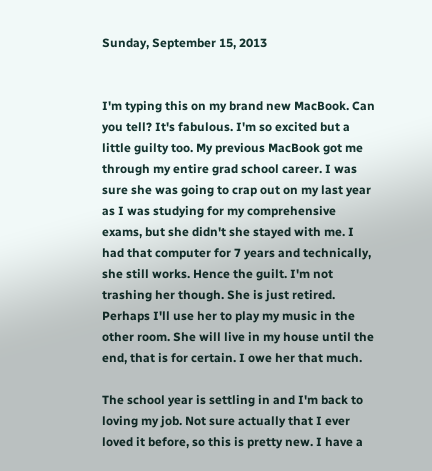Sunday, September 15, 2013


I'm typing this on my brand new MacBook. Can you tell? It's fabulous. I'm so excited but a little guilty too. My previous MacBook got me through my entire grad school career. I was sure she was going to crap out on my last year as I was studying for my comprehensive exams, but she didn't she stayed with me. I had that computer for 7 years and technically, she still works. Hence the guilt. I'm not trashing her though. She is just retired. Perhaps I'll use her to play my music in the other room. She will live in my house until the end, that is for certain. I owe her that much.

The school year is settling in and I'm back to loving my job. Not sure actually that I ever loved it before, so this is pretty new. I have a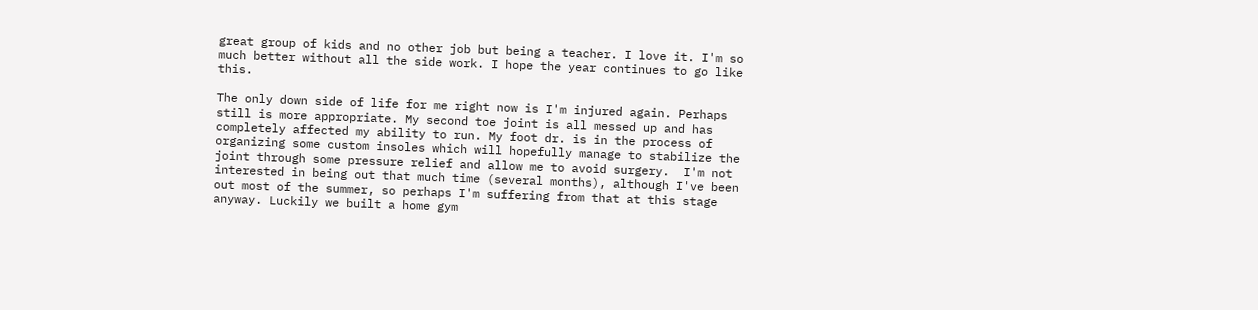great group of kids and no other job but being a teacher. I love it. I'm so much better without all the side work. I hope the year continues to go like this.

The only down side of life for me right now is I'm injured again. Perhaps still is more appropriate. My second toe joint is all messed up and has completely affected my ability to run. My foot dr. is in the process of organizing some custom insoles which will hopefully manage to stabilize the joint through some pressure relief and allow me to avoid surgery.  I'm not interested in being out that much time (several months), although I've been out most of the summer, so perhaps I'm suffering from that at this stage anyway. Luckily we built a home gym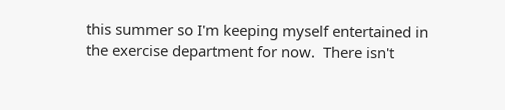this summer so I'm keeping myself entertained in the exercise department for now.  There isn't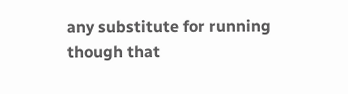any substitute for running though that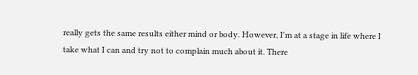really gets the same results either mind or body. However, I'm at a stage in life where I take what I can and try not to complain much about it. There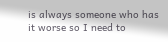is always someone who has it worse so I need to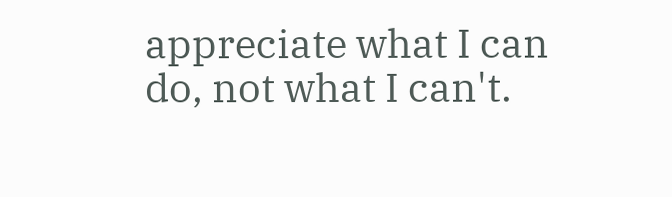appreciate what I can do, not what I can't.